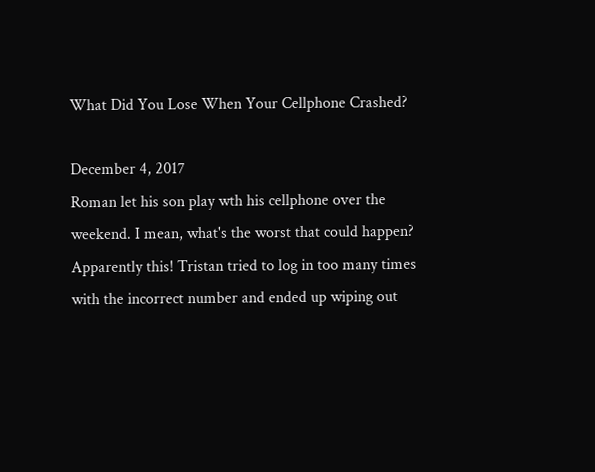What Did You Lose When Your Cellphone Crashed?

December 4, 2017
Roman let his son play wth his cellphone over the weekend. I mean, what's the worst that could happen? Apparently this! Tristan tried to log in too many times with the incorrect number and ended up wiping out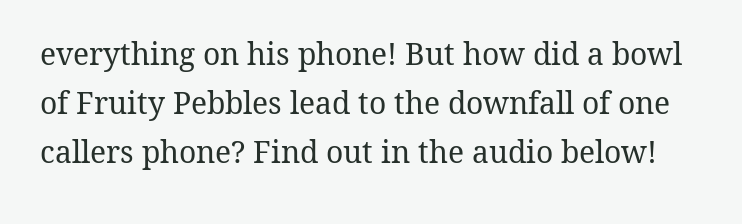everything on his phone! But how did a bowl of Fruity Pebbles lead to the downfall of one callers phone? Find out in the audio below!